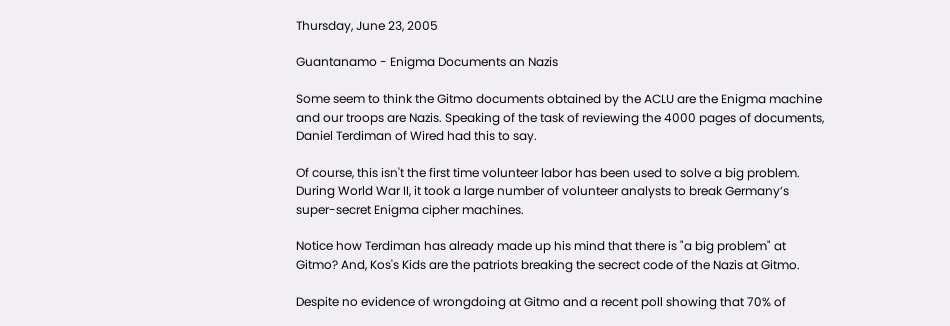Thursday, June 23, 2005

Guantanamo - Enigma Documents an Nazis

Some seem to think the Gitmo documents obtained by the ACLU are the Enigma machine and our troops are Nazis. Speaking of the task of reviewing the 4000 pages of documents, Daniel Terdiman of Wired had this to say.

Of course, this isn't the first time volunteer labor has been used to solve a big problem. During World War II, it took a large number of volunteer analysts to break Germany’s super-secret Enigma cipher machines.

Notice how Terdiman has already made up his mind that there is "a big problem" at Gitmo? And, Kos's Kids are the patriots breaking the secrect code of the Nazis at Gitmo.

Despite no evidence of wrongdoing at Gitmo and a recent poll showing that 70% of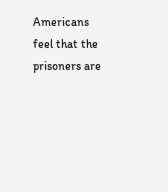Americans feel that the prisoners are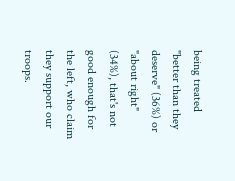being treated "better than they deserve" (36%) or "about right" (34%), that's not good enough for the left, who claim they support our troops.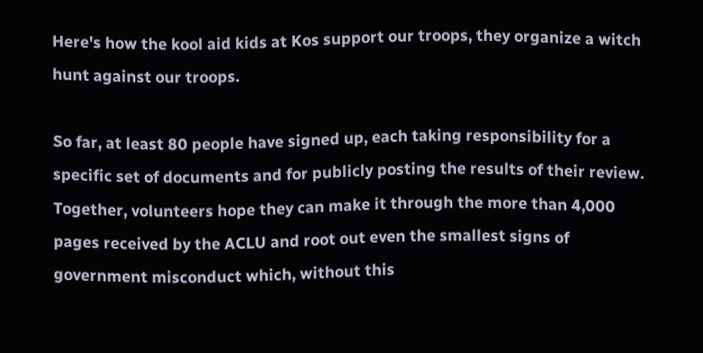Here's how the kool aid kids at Kos support our troops, they organize a witch hunt against our troops.

So far, at least 80 people have signed up, each taking responsibility for a specific set of documents and for publicly posting the results of their review. Together, volunteers hope they can make it through the more than 4,000 pages received by the ACLU and root out even the smallest signs of government misconduct which, without this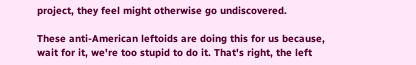project, they feel might otherwise go undiscovered.

These anti-American leftoids are doing this for us because, wait for it, we're too stupid to do it. That's right, the left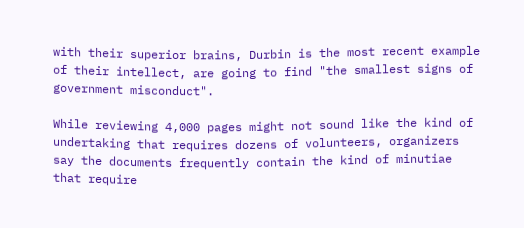with their superior brains, Durbin is the most recent example of their intellect, are going to find "the smallest signs of government misconduct".

While reviewing 4,000 pages might not sound like the kind of undertaking that requires dozens of volunteers, organizers say the documents frequently contain the kind of minutiae that require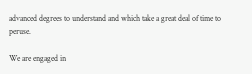advanced degrees to understand and which take a great deal of time to peruse.

We are engaged in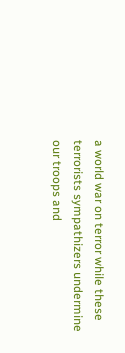a world war on terror while these terrorists sympathizers undermine our troops and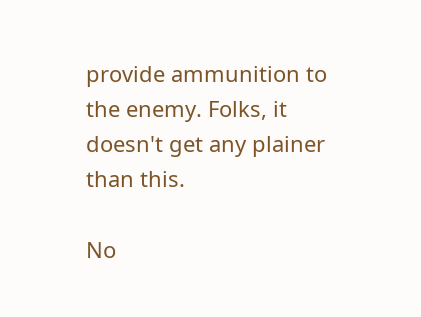provide ammunition to the enemy. Folks, it doesn't get any plainer than this.

No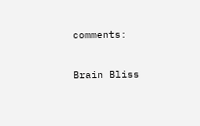comments:

Brain Bliss